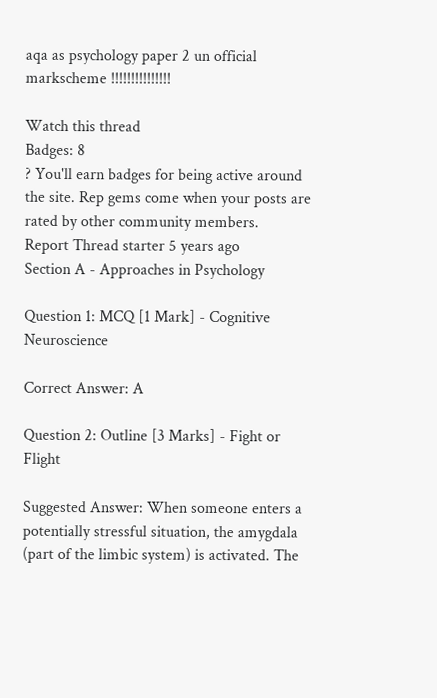aqa as psychology paper 2 un official markscheme !!!!!!!!!!!!!!!

Watch this thread
Badges: 8
? You'll earn badges for being active around the site. Rep gems come when your posts are rated by other community members.
Report Thread starter 5 years ago
Section A - Approaches in Psychology

Question 1: MCQ [1 Mark] - Cognitive Neuroscience

Correct Answer: A

Question 2: Outline [3 Marks] - Fight or Flight

Suggested Answer: When someone enters a potentially stressful situation, the amygdala (part of the limbic system) is activated. The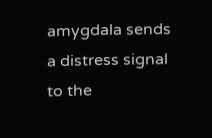amygdala sends a distress signal to the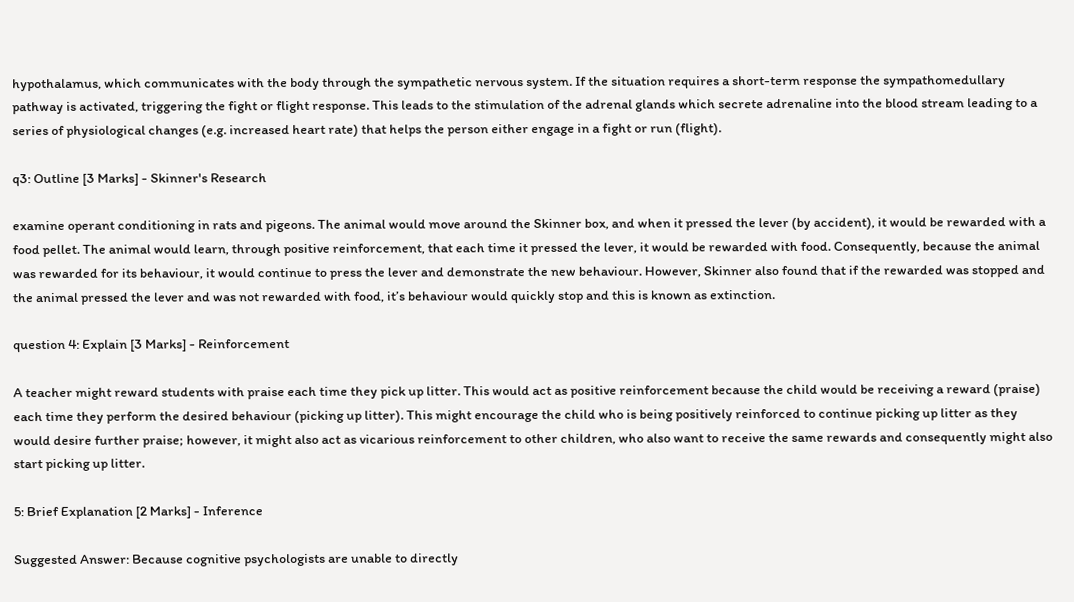hypothalamus, which communicates with the body through the sympathetic nervous system. If the situation requires a short-term response the sympathomedullary pathway is activated, triggering the fight or flight response. This leads to the stimulation of the adrenal glands which secrete adrenaline into the blood stream leading to a series of physiological changes (e.g. increased heart rate) that helps the person either engage in a fight or run (flight).

q3: Outline [3 Marks] - Skinner's Research

examine operant conditioning in rats and pigeons. The animal would move around the Skinner box, and when it pressed the lever (by accident), it would be rewarded with a food pellet. The animal would learn, through positive reinforcement, that each time it pressed the lever, it would be rewarded with food. Consequently, because the animal was rewarded for its behaviour, it would continue to press the lever and demonstrate the new behaviour. However, Skinner also found that if the rewarded was stopped and the animal pressed the lever and was not rewarded with food, it’s behaviour would quickly stop and this is known as extinction.

question 4: Explain [3 Marks] - Reinforcement

A teacher might reward students with praise each time they pick up litter. This would act as positive reinforcement because the child would be receiving a reward (praise) each time they perform the desired behaviour (picking up litter). This might encourage the child who is being positively reinforced to continue picking up litter as they would desire further praise; however, it might also act as vicarious reinforcement to other children, who also want to receive the same rewards and consequently might also start picking up litter.

5: Brief Explanation [2 Marks] - Inference

Suggested Answer: Because cognitive psychologists are unable to directly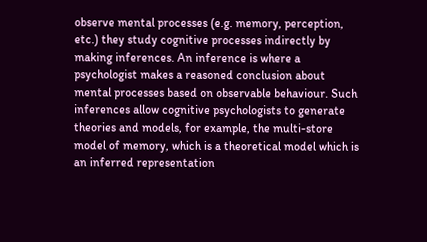observe mental processes (e.g. memory, perception, etc.) they study cognitive processes indirectly by making inferences. An inference is where a psychologist makes a reasoned conclusion about mental processes based on observable behaviour. Such inferences allow cognitive psychologists to generate theories and models, for example, the multi-store model of memory, which is a theoretical model which is an inferred representation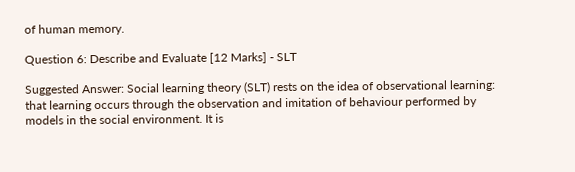of human memory.

Question 6: Describe and Evaluate [12 Marks] - SLT

Suggested Answer: Social learning theory (SLT) rests on the idea of observational learning: that learning occurs through the observation and imitation of behaviour performed by models in the social environment. It is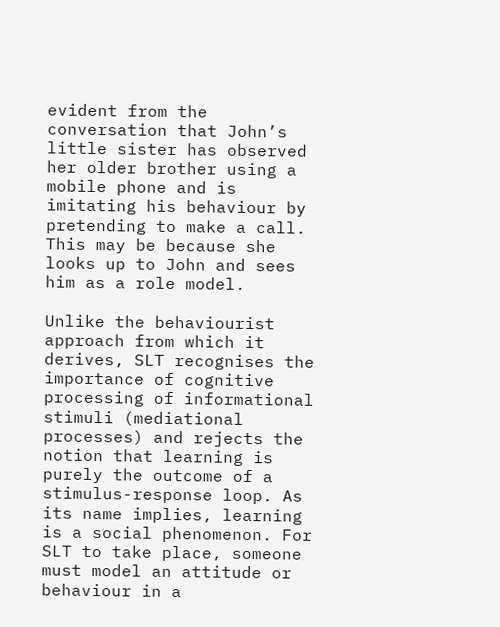evident from the conversation that John’s little sister has observed her older brother using a mobile phone and is imitating his behaviour by pretending to make a call. This may be because she looks up to John and sees him as a role model.

Unlike the behaviourist approach from which it derives, SLT recognises the importance of cognitive processing of informational stimuli (mediational processes) and rejects the notion that learning is purely the outcome of a stimulus-response loop. As its name implies, learning is a social phenomenon. For SLT to take place, someone must model an attitude or behaviour in a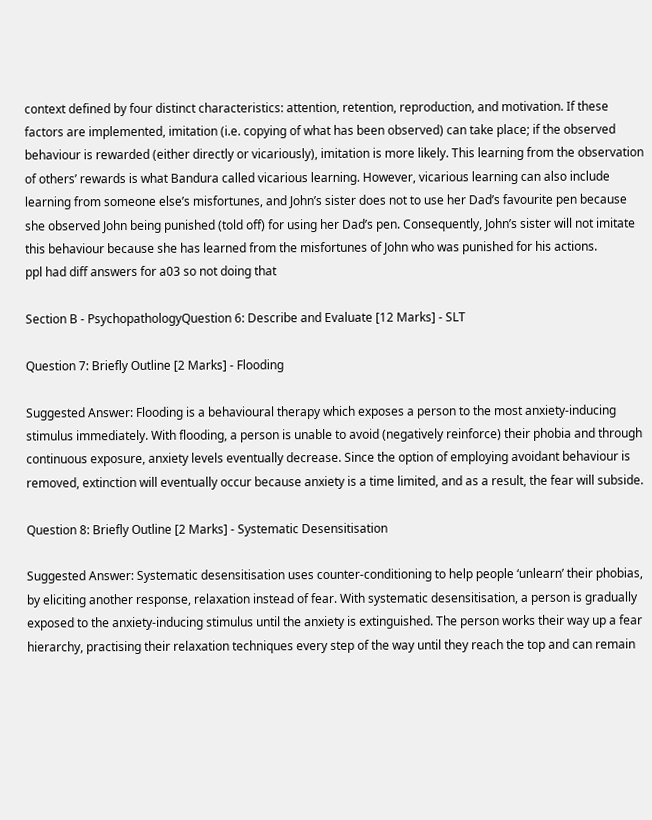context defined by four distinct characteristics: attention, retention, reproduction, and motivation. If these factors are implemented, imitation (i.e. copying of what has been observed) can take place; if the observed behaviour is rewarded (either directly or vicariously), imitation is more likely. This learning from the observation of others’ rewards is what Bandura called vicarious learning. However, vicarious learning can also include learning from someone else’s misfortunes, and John’s sister does not to use her Dad’s favourite pen because she observed John being punished (told off) for using her Dad’s pen. Consequently, John’s sister will not imitate this behaviour because she has learned from the misfortunes of John who was punished for his actions.
ppl had diff answers for a03 so not doing that

Section B - PsychopathologyQuestion 6: Describe and Evaluate [12 Marks] - SLT

Question 7: Briefly Outline [2 Marks] - Flooding

Suggested Answer: Flooding is a behavioural therapy which exposes a person to the most anxiety-inducing stimulus immediately. With flooding, a person is unable to avoid (negatively reinforce) their phobia and through continuous exposure, anxiety levels eventually decrease. Since the option of employing avoidant behaviour is removed, extinction will eventually occur because anxiety is a time limited, and as a result, the fear will subside.

Question 8: Briefly Outline [2 Marks] - Systematic Desensitisation

Suggested Answer: Systematic desensitisation uses counter-conditioning to help people ‘unlearn’ their phobias, by eliciting another response, relaxation instead of fear. With systematic desensitisation, a person is gradually exposed to the anxiety-inducing stimulus until the anxiety is extinguished. The person works their way up a fear hierarchy, practising their relaxation techniques every step of the way until they reach the top and can remain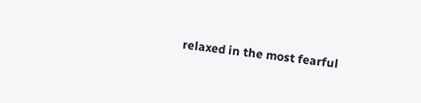relaxed in the most fearful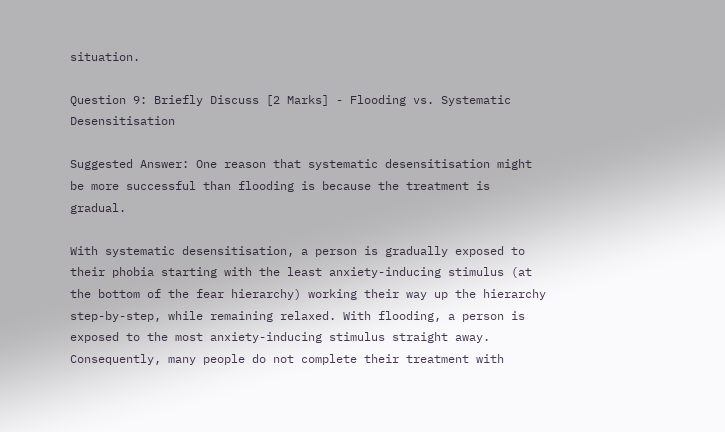situation.

Question 9: Briefly Discuss [2 Marks] - Flooding vs. Systematic Desensitisation

Suggested Answer: One reason that systematic desensitisation might be more successful than flooding is because the treatment is gradual.

With systematic desensitisation, a person is gradually exposed to their phobia starting with the least anxiety-inducing stimulus (at the bottom of the fear hierarchy) working their way up the hierarchy step-by-step, while remaining relaxed. With flooding, a person is exposed to the most anxiety-inducing stimulus straight away. Consequently, many people do not complete their treatment with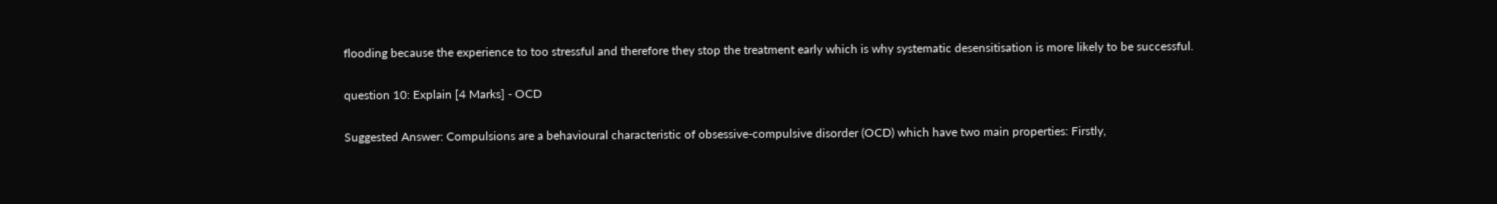flooding because the experience to too stressful and therefore they stop the treatment early which is why systematic desensitisation is more likely to be successful.

question 10: Explain [4 Marks] - OCD

Suggested Answer: Compulsions are a behavioural characteristic of obsessive-compulsive disorder (OCD) which have two main properties: Firstly,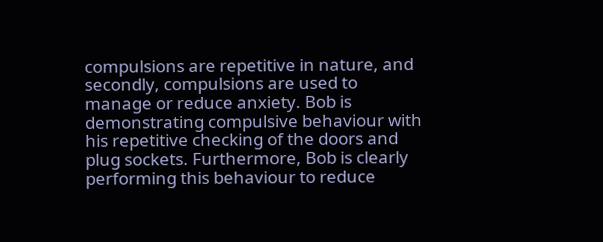compulsions are repetitive in nature, and secondly, compulsions are used to manage or reduce anxiety. Bob is demonstrating compulsive behaviour with his repetitive checking of the doors and plug sockets. Furthermore, Bob is clearly performing this behaviour to reduce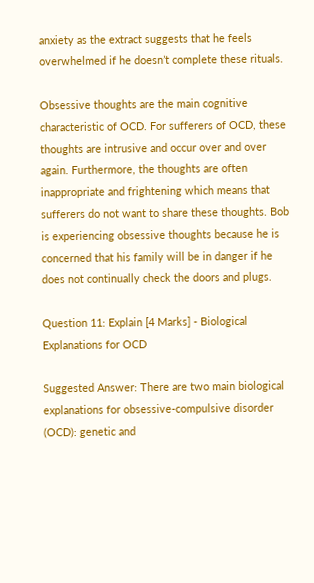anxiety as the extract suggests that he feels overwhelmed if he doesn’t complete these rituals.

Obsessive thoughts are the main cognitive characteristic of OCD. For sufferers of OCD, these thoughts are intrusive and occur over and over again. Furthermore, the thoughts are often inappropriate and frightening which means that sufferers do not want to share these thoughts. Bob is experiencing obsessive thoughts because he is concerned that his family will be in danger if he does not continually check the doors and plugs.

Question 11: Explain [4 Marks] - Biological Explanations for OCD

Suggested Answer: There are two main biological explanations for obsessive-compulsive disorder (OCD): genetic and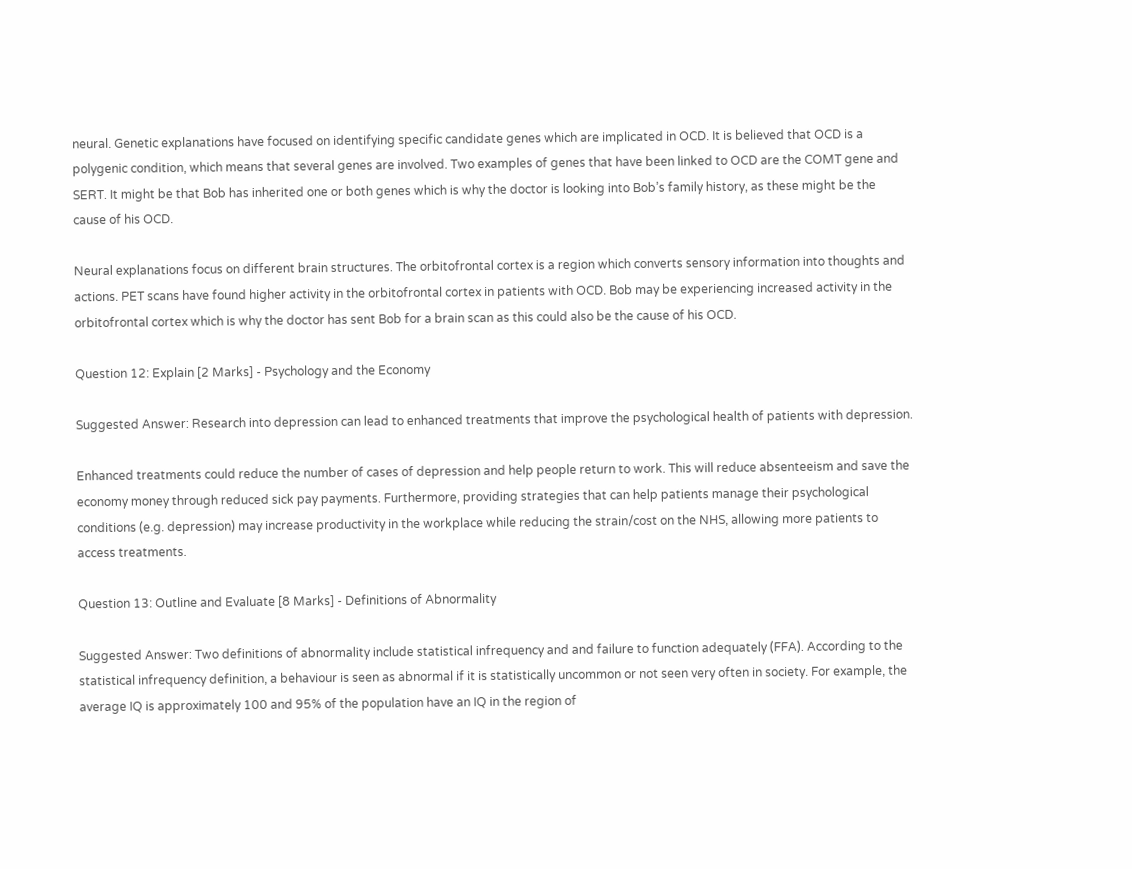neural. Genetic explanations have focused on identifying specific candidate genes which are implicated in OCD. It is believed that OCD is a polygenic condition, which means that several genes are involved. Two examples of genes that have been linked to OCD are the COMT gene and SERT. It might be that Bob has inherited one or both genes which is why the doctor is looking into Bob’s family history, as these might be the cause of his OCD.

Neural explanations focus on different brain structures. The orbitofrontal cortex is a region which converts sensory information into thoughts and actions. PET scans have found higher activity in the orbitofrontal cortex in patients with OCD. Bob may be experiencing increased activity in the orbitofrontal cortex which is why the doctor has sent Bob for a brain scan as this could also be the cause of his OCD.

Question 12: Explain [2 Marks] - Psychology and the Economy

Suggested Answer: Research into depression can lead to enhanced treatments that improve the psychological health of patients with depression.

Enhanced treatments could reduce the number of cases of depression and help people return to work. This will reduce absenteeism and save the economy money through reduced sick pay payments. Furthermore, providing strategies that can help patients manage their psychological conditions (e.g. depression) may increase productivity in the workplace while reducing the strain/cost on the NHS, allowing more patients to access treatments.

Question 13: Outline and Evaluate [8 Marks] - Definitions of Abnormality

Suggested Answer: Two definitions of abnormality include statistical infrequency and and failure to function adequately (FFA). According to the statistical infrequency definition, a behaviour is seen as abnormal if it is statistically uncommon or not seen very often in society. For example, the average IQ is approximately 100 and 95% of the population have an IQ in the region of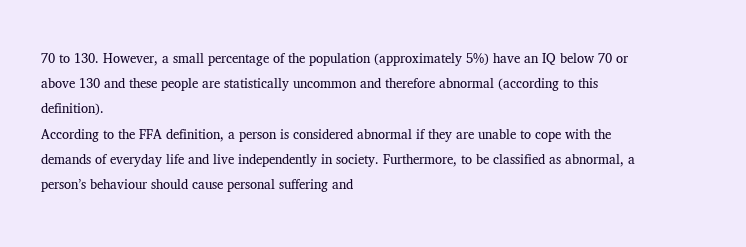70 to 130. However, a small percentage of the population (approximately 5%) have an IQ below 70 or above 130 and these people are statistically uncommon and therefore abnormal (according to this definition).
According to the FFA definition, a person is considered abnormal if they are unable to cope with the demands of everyday life and live independently in society. Furthermore, to be classified as abnormal, a person’s behaviour should cause personal suffering and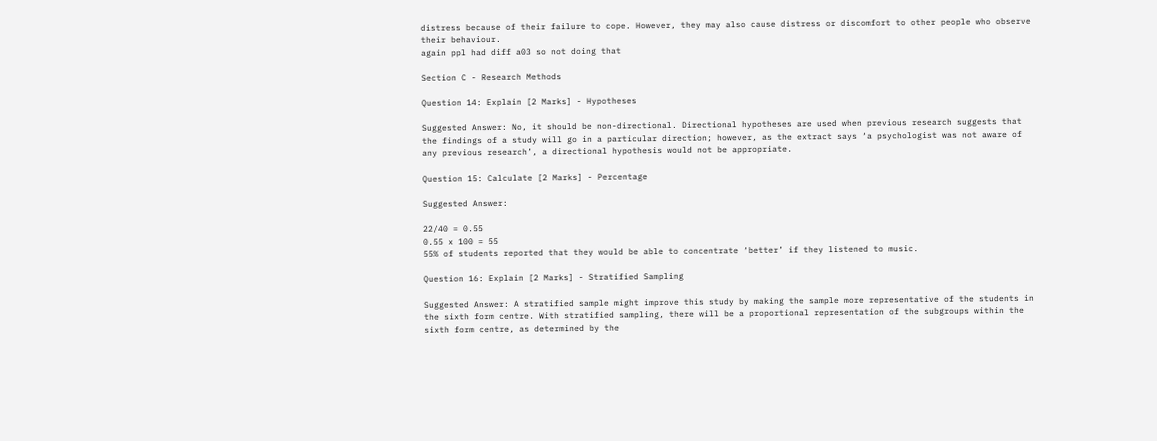distress because of their failure to cope. However, they may also cause distress or discomfort to other people who observe their behaviour.
again ppl had diff a03 so not doing that

Section C - Research Methods

Question 14: Explain [2 Marks] - Hypotheses

Suggested Answer: No, it should be non-directional. Directional hypotheses are used when previous research suggests that the findings of a study will go in a particular direction; however, as the extract says ‘a psychologist was not aware of any previous research’, a directional hypothesis would not be appropriate.

Question 15: Calculate [2 Marks] - Percentage

Suggested Answer:

22/40 = 0.55
0.55 x 100 = 55
55% of students reported that they would be able to concentrate ‘better’ if they listened to music.

Question 16: Explain [2 Marks] - Stratified Sampling

Suggested Answer: A stratified sample might improve this study by making the sample more representative of the students in the sixth form centre. With stratified sampling, there will be a proportional representation of the subgroups within the sixth form centre, as determined by the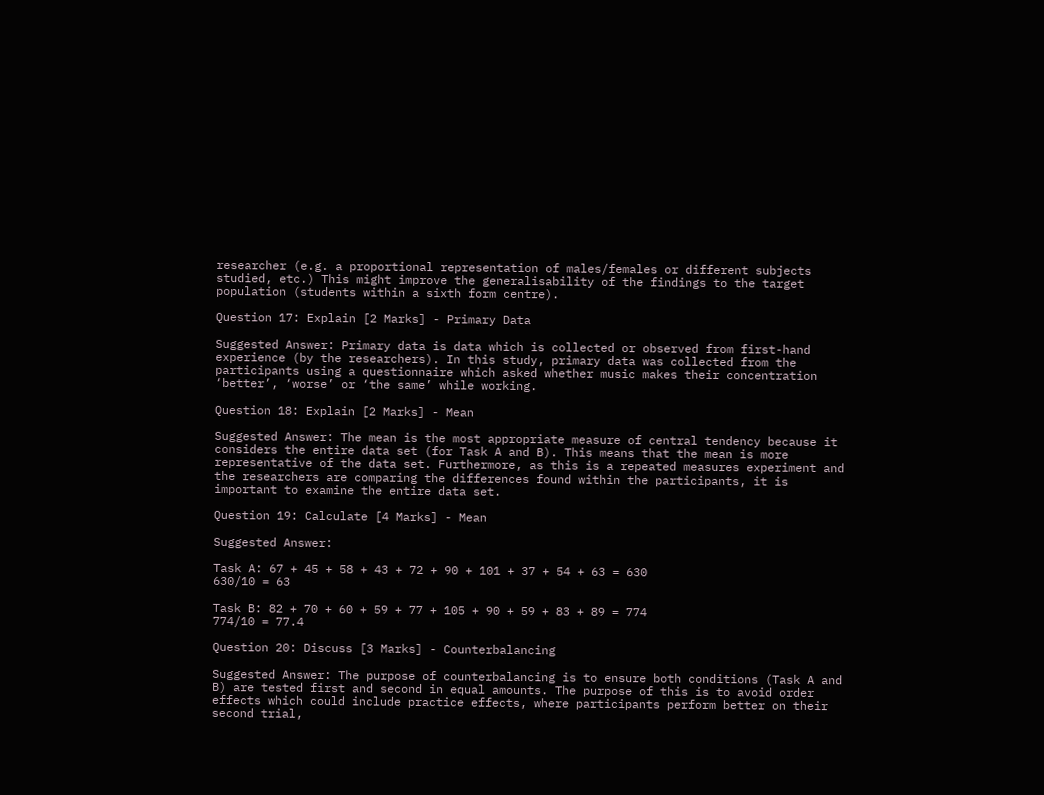researcher (e.g. a proportional representation of males/females or different subjects studied, etc.) This might improve the generalisability of the findings to the target population (students within a sixth form centre).

Question 17: Explain [2 Marks] - Primary Data

Suggested Answer: Primary data is data which is collected or observed from first-hand experience (by the researchers). In this study, primary data was collected from the participants using a questionnaire which asked whether music makes their concentration ‘better’, ‘worse’ or ‘the same’ while working.

Question 18: Explain [2 Marks] - Mean

Suggested Answer: The mean is the most appropriate measure of central tendency because it considers the entire data set (for Task A and B). This means that the mean is more representative of the data set. Furthermore, as this is a repeated measures experiment and the researchers are comparing the differences found within the participants, it is important to examine the entire data set.

Question 19: Calculate [4 Marks] - Mean

Suggested Answer:

Task A: 67 + 45 + 58 + 43 + 72 + 90 + 101 + 37 + 54 + 63 = 630
630/10 = 63

Task B: 82 + 70 + 60 + 59 + 77 + 105 + 90 + 59 + 83 + 89 = 774
774/10 = 77.4

Question 20: Discuss [3 Marks] - Counterbalancing

Suggested Answer: The purpose of counterbalancing is to ensure both conditions (Task A and B) are tested first and second in equal amounts. The purpose of this is to avoid order effects which could include practice effects, where participants perform better on their second trial,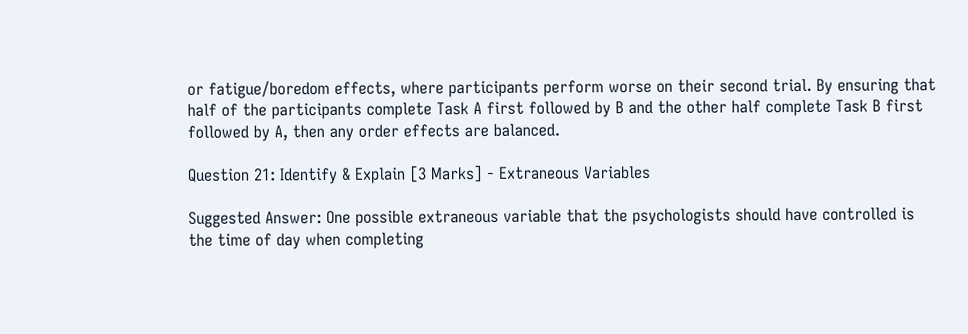or fatigue/boredom effects, where participants perform worse on their second trial. By ensuring that half of the participants complete Task A first followed by B and the other half complete Task B first followed by A, then any order effects are balanced.

Question 21: Identify & Explain [3 Marks] - Extraneous Variables

Suggested Answer: One possible extraneous variable that the psychologists should have controlled is the time of day when completing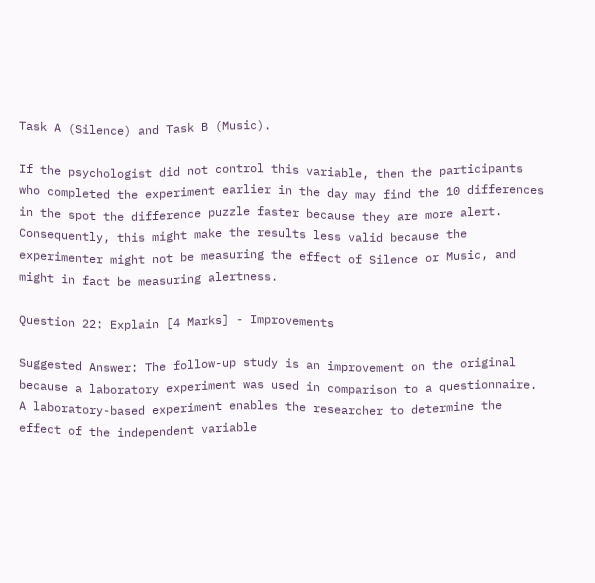Task A (Silence) and Task B (Music).

If the psychologist did not control this variable, then the participants who completed the experiment earlier in the day may find the 10 differences in the spot the difference puzzle faster because they are more alert. Consequently, this might make the results less valid because the experimenter might not be measuring the effect of Silence or Music, and might in fact be measuring alertness.

Question 22: Explain [4 Marks] - Improvements

Suggested Answer: The follow-up study is an improvement on the original because a laboratory experiment was used in comparison to a questionnaire. A laboratory-based experiment enables the researcher to determine the effect of the independent variable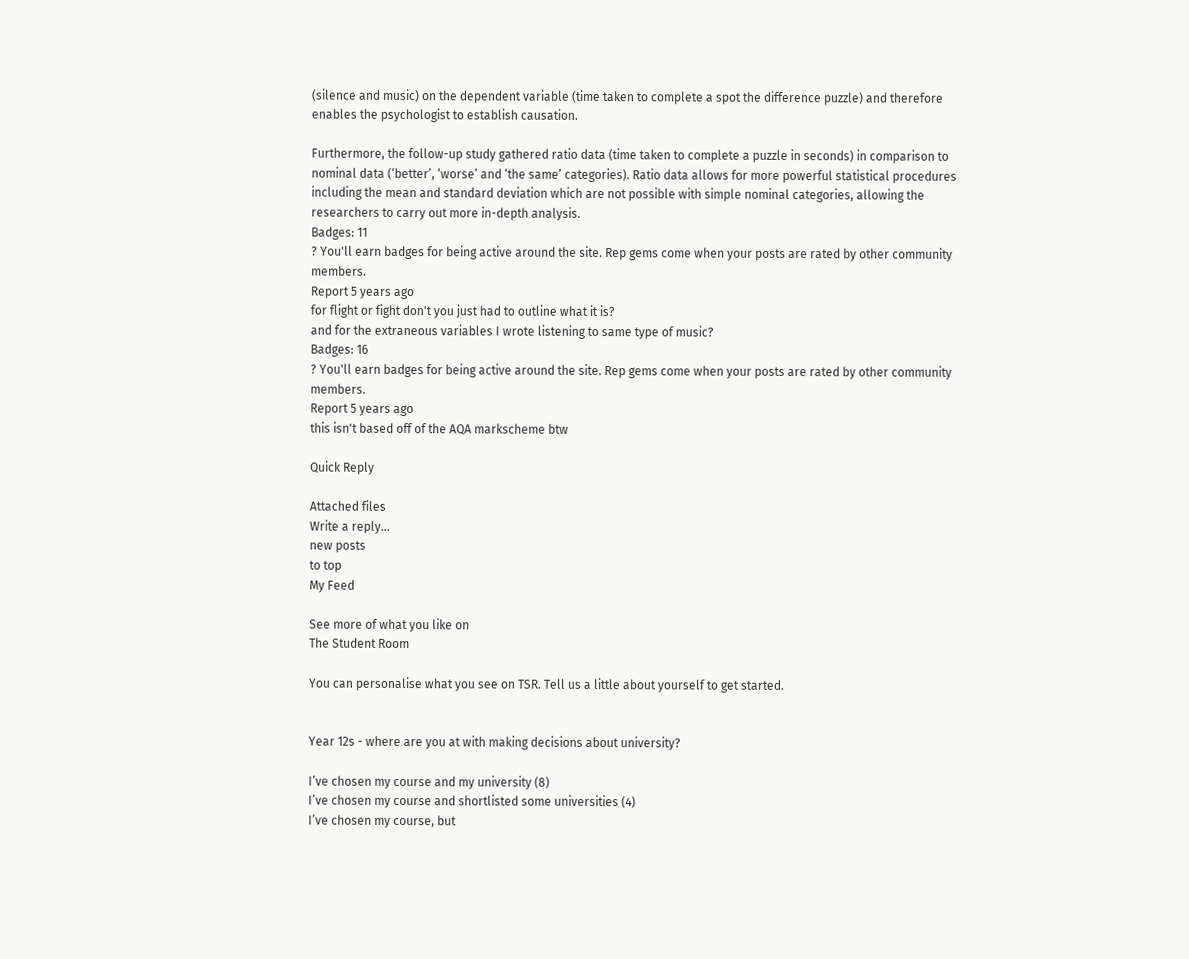(silence and music) on the dependent variable (time taken to complete a spot the difference puzzle) and therefore enables the psychologist to establish causation.

Furthermore, the follow-up study gathered ratio data (time taken to complete a puzzle in seconds) in comparison to nominal data (‘better’, ‘worse’ and ‘the same’ categories). Ratio data allows for more powerful statistical procedures including the mean and standard deviation which are not possible with simple nominal categories, allowing the researchers to carry out more in-depth analysis.
Badges: 11
? You'll earn badges for being active around the site. Rep gems come when your posts are rated by other community members.
Report 5 years ago
for flight or fight don't you just had to outline what it is?
and for the extraneous variables I wrote listening to same type of music?
Badges: 16
? You'll earn badges for being active around the site. Rep gems come when your posts are rated by other community members.
Report 5 years ago
this isn't based off of the AQA markscheme btw

Quick Reply

Attached files
Write a reply...
new posts
to top
My Feed

See more of what you like on
The Student Room

You can personalise what you see on TSR. Tell us a little about yourself to get started.


Year 12s - where are you at with making decisions about university?

I’ve chosen my course and my university (8)
I’ve chosen my course and shortlisted some universities (4)
I’ve chosen my course, but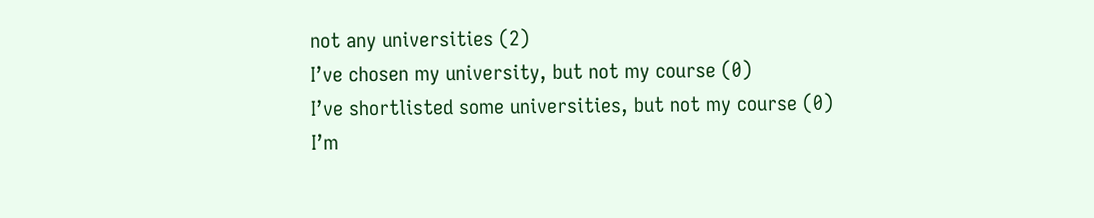not any universities (2)
I’ve chosen my university, but not my course (0)
I’ve shortlisted some universities, but not my course (0)
I’m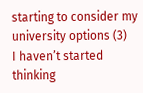starting to consider my university options (3)
I haven’t started thinking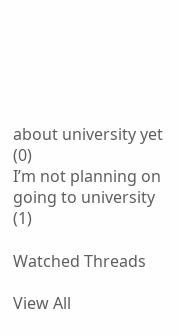about university yet (0)
I’m not planning on going to university (1)

Watched Threads

View All